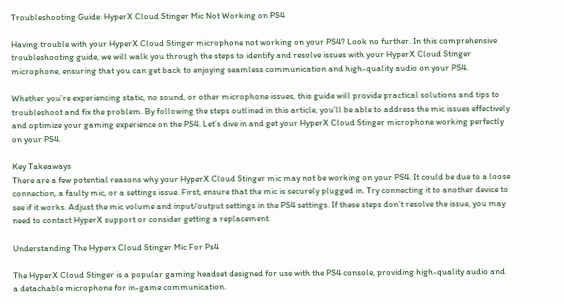Troubleshooting Guide: HyperX Cloud Stinger Mic Not Working on PS4

Having trouble with your HyperX Cloud Stinger microphone not working on your PS4? Look no further. In this comprehensive troubleshooting guide, we will walk you through the steps to identify and resolve issues with your HyperX Cloud Stinger microphone, ensuring that you can get back to enjoying seamless communication and high-quality audio on your PS4.

Whether you’re experiencing static, no sound, or other microphone issues, this guide will provide practical solutions and tips to troubleshoot and fix the problem. By following the steps outlined in this article, you’ll be able to address the mic issues effectively and optimize your gaming experience on the PS4. Let’s dive in and get your HyperX Cloud Stinger microphone working perfectly on your PS4.

Key Takeaways
There are a few potential reasons why your HyperX Cloud Stinger mic may not be working on your PS4. It could be due to a loose connection, a faulty mic, or a settings issue. First, ensure that the mic is securely plugged in. Try connecting it to another device to see if it works. Adjust the mic volume and input/output settings in the PS4 settings. If these steps don’t resolve the issue, you may need to contact HyperX support or consider getting a replacement.

Understanding The Hyperx Cloud Stinger Mic For Ps4

The HyperX Cloud Stinger is a popular gaming headset designed for use with the PS4 console, providing high-quality audio and a detachable microphone for in-game communication.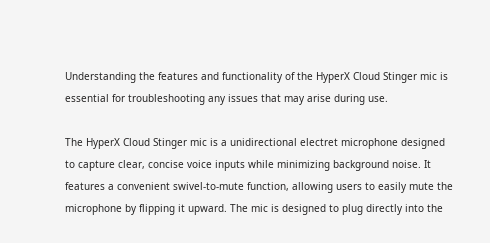Understanding the features and functionality of the HyperX Cloud Stinger mic is essential for troubleshooting any issues that may arise during use.

The HyperX Cloud Stinger mic is a unidirectional electret microphone designed to capture clear, concise voice inputs while minimizing background noise. It features a convenient swivel-to-mute function, allowing users to easily mute the microphone by flipping it upward. The mic is designed to plug directly into the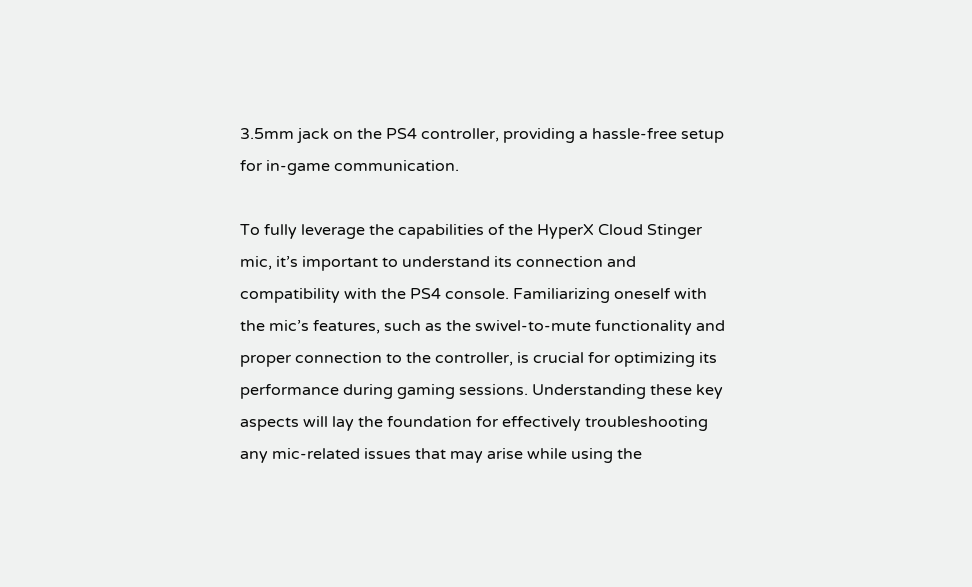3.5mm jack on the PS4 controller, providing a hassle-free setup for in-game communication.

To fully leverage the capabilities of the HyperX Cloud Stinger mic, it’s important to understand its connection and compatibility with the PS4 console. Familiarizing oneself with the mic’s features, such as the swivel-to-mute functionality and proper connection to the controller, is crucial for optimizing its performance during gaming sessions. Understanding these key aspects will lay the foundation for effectively troubleshooting any mic-related issues that may arise while using the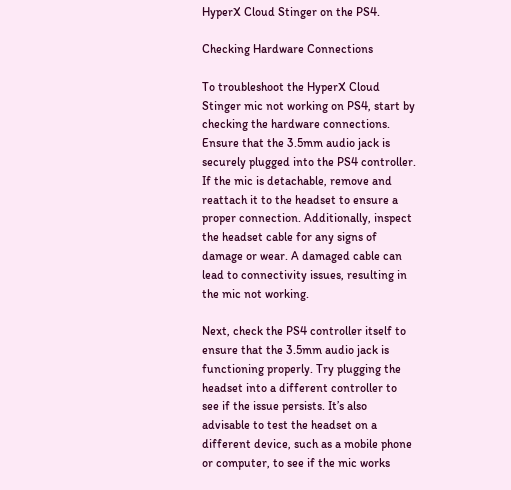HyperX Cloud Stinger on the PS4.

Checking Hardware Connections

To troubleshoot the HyperX Cloud Stinger mic not working on PS4, start by checking the hardware connections. Ensure that the 3.5mm audio jack is securely plugged into the PS4 controller. If the mic is detachable, remove and reattach it to the headset to ensure a proper connection. Additionally, inspect the headset cable for any signs of damage or wear. A damaged cable can lead to connectivity issues, resulting in the mic not working.

Next, check the PS4 controller itself to ensure that the 3.5mm audio jack is functioning properly. Try plugging the headset into a different controller to see if the issue persists. It’s also advisable to test the headset on a different device, such as a mobile phone or computer, to see if the mic works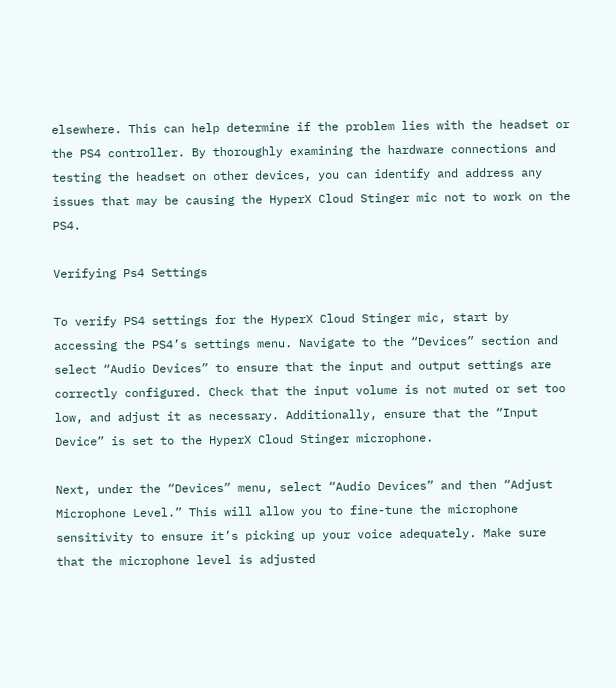elsewhere. This can help determine if the problem lies with the headset or the PS4 controller. By thoroughly examining the hardware connections and testing the headset on other devices, you can identify and address any issues that may be causing the HyperX Cloud Stinger mic not to work on the PS4.

Verifying Ps4 Settings

To verify PS4 settings for the HyperX Cloud Stinger mic, start by accessing the PS4’s settings menu. Navigate to the “Devices” section and select “Audio Devices” to ensure that the input and output settings are correctly configured. Check that the input volume is not muted or set too low, and adjust it as necessary. Additionally, ensure that the “Input Device” is set to the HyperX Cloud Stinger microphone.

Next, under the “Devices” menu, select “Audio Devices” and then “Adjust Microphone Level.” This will allow you to fine-tune the microphone sensitivity to ensure it’s picking up your voice adequately. Make sure that the microphone level is adjusted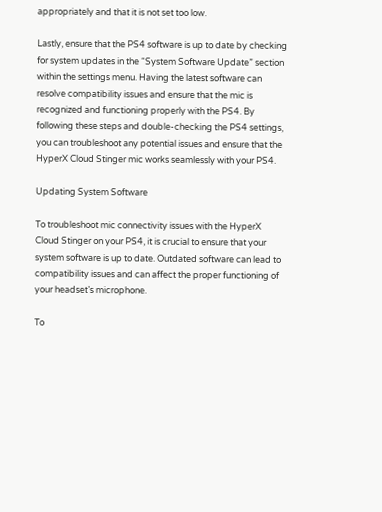appropriately and that it is not set too low.

Lastly, ensure that the PS4 software is up to date by checking for system updates in the “System Software Update” section within the settings menu. Having the latest software can resolve compatibility issues and ensure that the mic is recognized and functioning properly with the PS4. By following these steps and double-checking the PS4 settings, you can troubleshoot any potential issues and ensure that the HyperX Cloud Stinger mic works seamlessly with your PS4.

Updating System Software

To troubleshoot mic connectivity issues with the HyperX Cloud Stinger on your PS4, it is crucial to ensure that your system software is up to date. Outdated software can lead to compatibility issues and can affect the proper functioning of your headset’s microphone.

To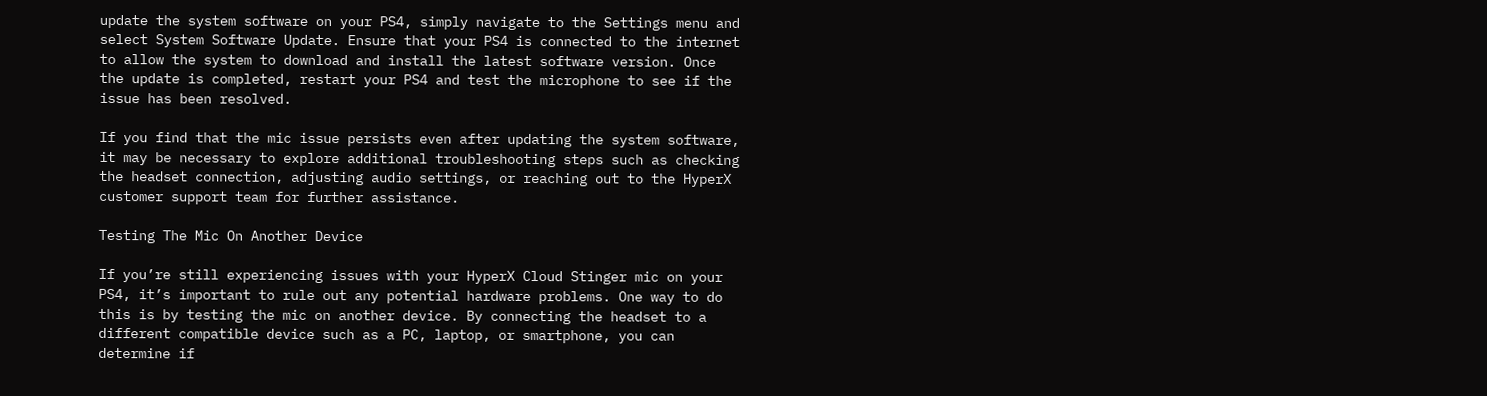update the system software on your PS4, simply navigate to the Settings menu and select System Software Update. Ensure that your PS4 is connected to the internet to allow the system to download and install the latest software version. Once the update is completed, restart your PS4 and test the microphone to see if the issue has been resolved.

If you find that the mic issue persists even after updating the system software, it may be necessary to explore additional troubleshooting steps such as checking the headset connection, adjusting audio settings, or reaching out to the HyperX customer support team for further assistance.

Testing The Mic On Another Device

If you’re still experiencing issues with your HyperX Cloud Stinger mic on your PS4, it’s important to rule out any potential hardware problems. One way to do this is by testing the mic on another device. By connecting the headset to a different compatible device such as a PC, laptop, or smartphone, you can determine if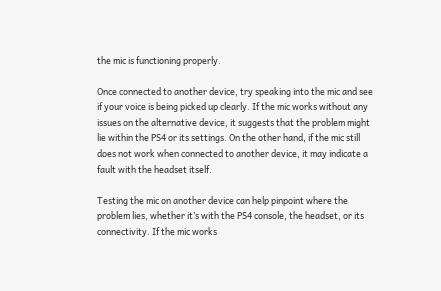the mic is functioning properly.

Once connected to another device, try speaking into the mic and see if your voice is being picked up clearly. If the mic works without any issues on the alternative device, it suggests that the problem might lie within the PS4 or its settings. On the other hand, if the mic still does not work when connected to another device, it may indicate a fault with the headset itself.

Testing the mic on another device can help pinpoint where the problem lies, whether it’s with the PS4 console, the headset, or its connectivity. If the mic works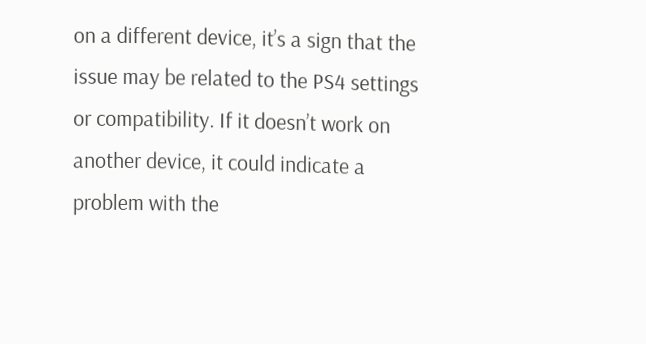on a different device, it’s a sign that the issue may be related to the PS4 settings or compatibility. If it doesn’t work on another device, it could indicate a problem with the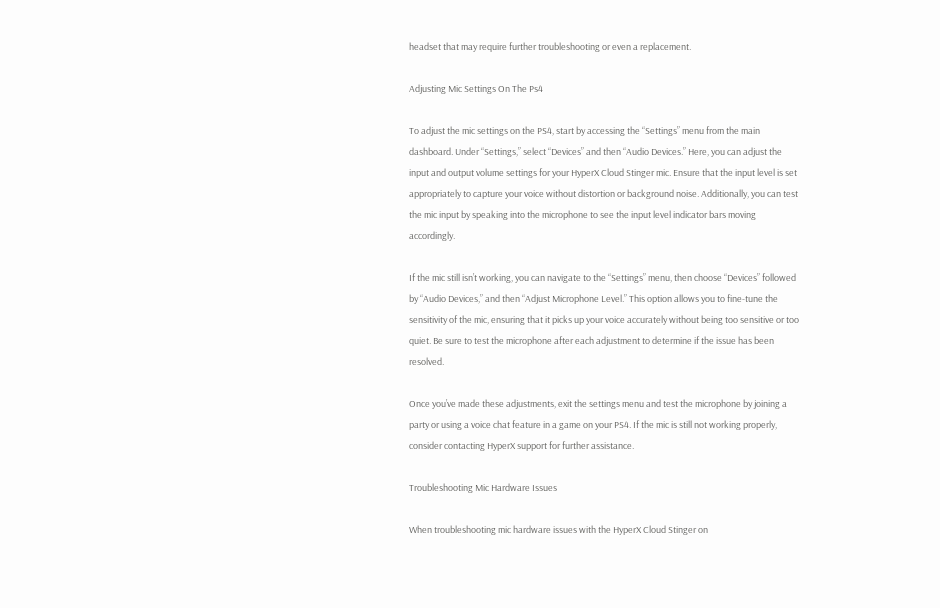headset that may require further troubleshooting or even a replacement.

Adjusting Mic Settings On The Ps4

To adjust the mic settings on the PS4, start by accessing the “Settings” menu from the main dashboard. Under “Settings,” select “Devices” and then “Audio Devices.” Here, you can adjust the input and output volume settings for your HyperX Cloud Stinger mic. Ensure that the input level is set appropriately to capture your voice without distortion or background noise. Additionally, you can test the mic input by speaking into the microphone to see the input level indicator bars moving accordingly.

If the mic still isn’t working, you can navigate to the “Settings” menu, then choose “Devices” followed by “Audio Devices,” and then “Adjust Microphone Level.” This option allows you to fine-tune the sensitivity of the mic, ensuring that it picks up your voice accurately without being too sensitive or too quiet. Be sure to test the microphone after each adjustment to determine if the issue has been resolved.

Once you’ve made these adjustments, exit the settings menu and test the microphone by joining a party or using a voice chat feature in a game on your PS4. If the mic is still not working properly, consider contacting HyperX support for further assistance.

Troubleshooting Mic Hardware Issues

When troubleshooting mic hardware issues with the HyperX Cloud Stinger on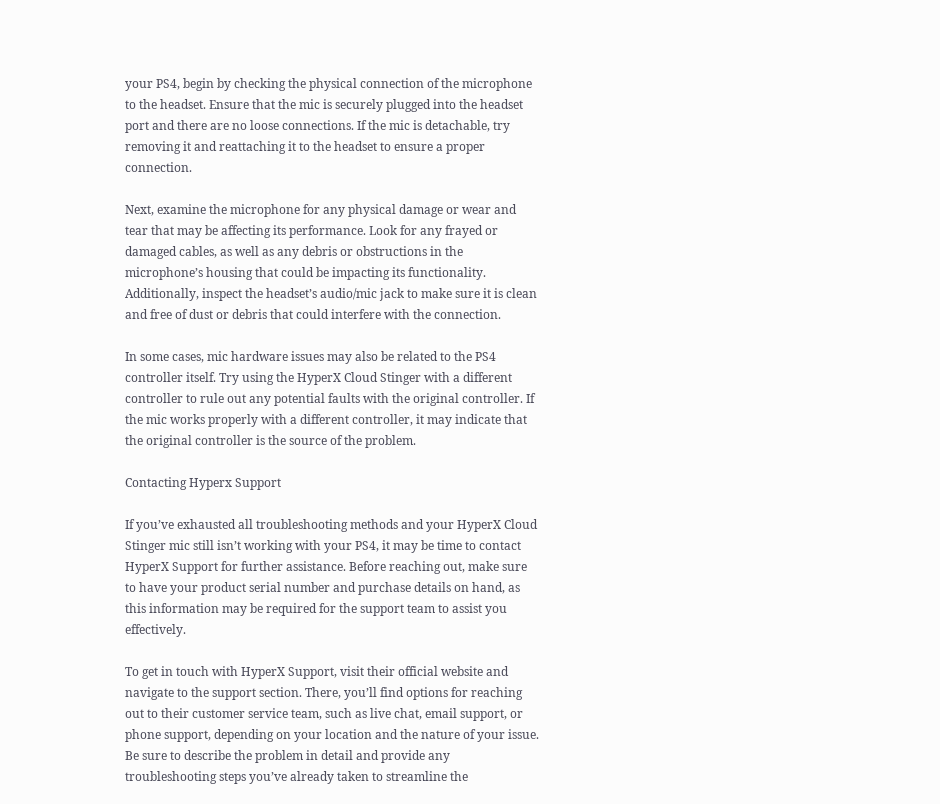your PS4, begin by checking the physical connection of the microphone to the headset. Ensure that the mic is securely plugged into the headset port and there are no loose connections. If the mic is detachable, try removing it and reattaching it to the headset to ensure a proper connection.

Next, examine the microphone for any physical damage or wear and tear that may be affecting its performance. Look for any frayed or damaged cables, as well as any debris or obstructions in the microphone’s housing that could be impacting its functionality. Additionally, inspect the headset’s audio/mic jack to make sure it is clean and free of dust or debris that could interfere with the connection.

In some cases, mic hardware issues may also be related to the PS4 controller itself. Try using the HyperX Cloud Stinger with a different controller to rule out any potential faults with the original controller. If the mic works properly with a different controller, it may indicate that the original controller is the source of the problem.

Contacting Hyperx Support

If you’ve exhausted all troubleshooting methods and your HyperX Cloud Stinger mic still isn’t working with your PS4, it may be time to contact HyperX Support for further assistance. Before reaching out, make sure to have your product serial number and purchase details on hand, as this information may be required for the support team to assist you effectively.

To get in touch with HyperX Support, visit their official website and navigate to the support section. There, you’ll find options for reaching out to their customer service team, such as live chat, email support, or phone support, depending on your location and the nature of your issue. Be sure to describe the problem in detail and provide any troubleshooting steps you’ve already taken to streamline the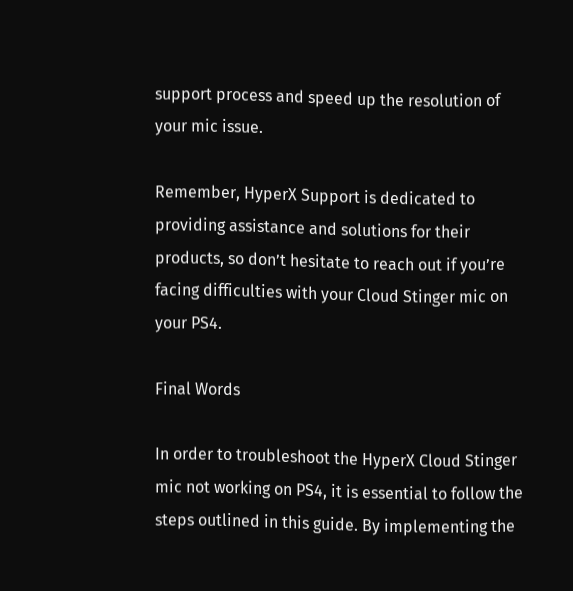support process and speed up the resolution of your mic issue.

Remember, HyperX Support is dedicated to providing assistance and solutions for their products, so don’t hesitate to reach out if you’re facing difficulties with your Cloud Stinger mic on your PS4.

Final Words

In order to troubleshoot the HyperX Cloud Stinger mic not working on PS4, it is essential to follow the steps outlined in this guide. By implementing the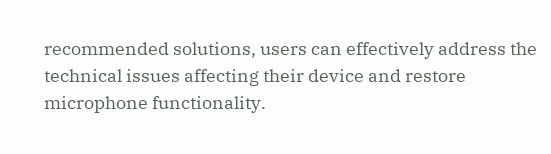recommended solutions, users can effectively address the technical issues affecting their device and restore microphone functionality.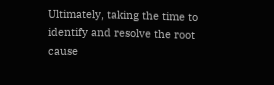Ultimately, taking the time to identify and resolve the root cause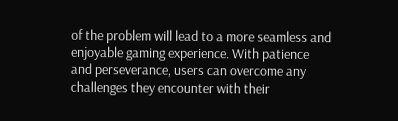of the problem will lead to a more seamless and enjoyable gaming experience. With patience and perseverance, users can overcome any challenges they encounter with their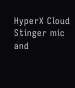HyperX Cloud Stinger mic and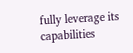fully leverage its capabilities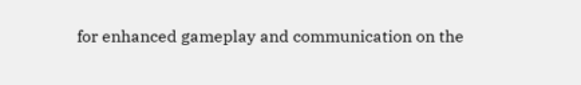for enhanced gameplay and communication on the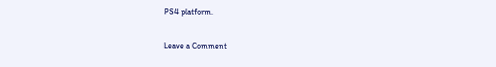PS4 platform.

Leave a Comment